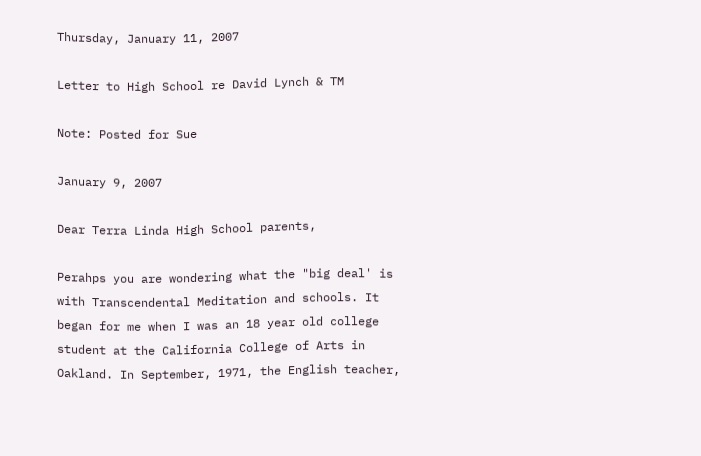Thursday, January 11, 2007

Letter to High School re David Lynch & TM

Note: Posted for Sue

January 9, 2007

Dear Terra Linda High School parents,

Perahps you are wondering what the "big deal' is with Transcendental Meditation and schools. It began for me when I was an 18 year old college student at the California College of Arts in Oakland. In September, 1971, the English teacher,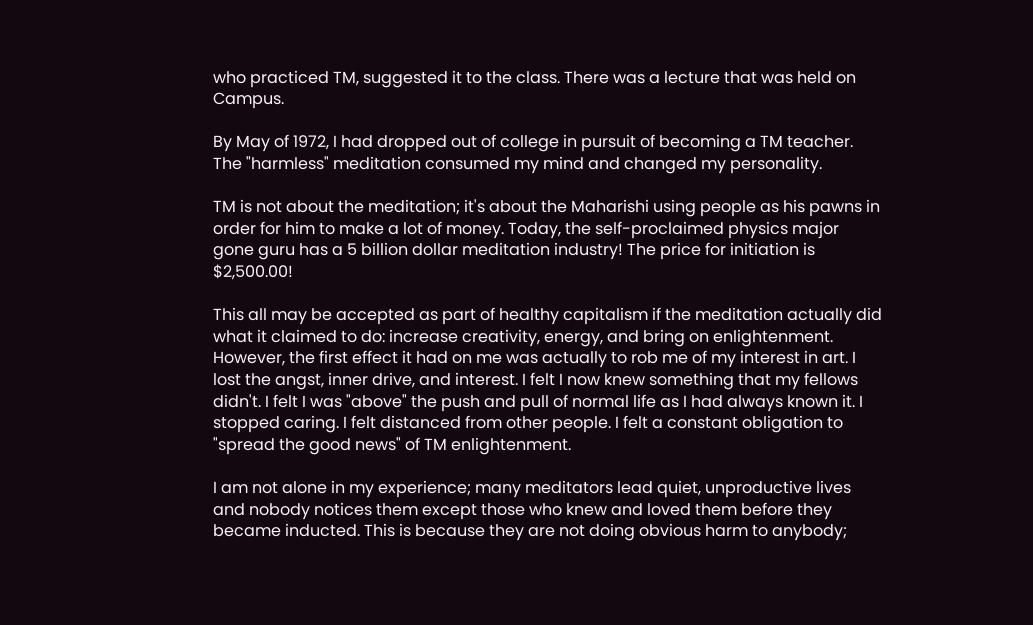who practiced TM, suggested it to the class. There was a lecture that was held on Campus.

By May of 1972, I had dropped out of college in pursuit of becoming a TM teacher. The "harmless" meditation consumed my mind and changed my personality.

TM is not about the meditation; it's about the Maharishi using people as his pawns in order for him to make a lot of money. Today, the self-proclaimed physics major gone guru has a 5 billion dollar meditation industry! The price for initiation is $2,500.00!

This all may be accepted as part of healthy capitalism if the meditation actually did what it claimed to do: increase creativity, energy, and bring on enlightenment. However, the first effect it had on me was actually to rob me of my interest in art. I lost the angst, inner drive, and interest. I felt I now knew something that my fellows didn't. I felt I was "above" the push and pull of normal life as I had always known it. I stopped caring. I felt distanced from other people. I felt a constant obligation to "spread the good news" of TM enlightenment.

I am not alone in my experience; many meditators lead quiet, unproductive lives and nobody notices them except those who knew and loved them before they became inducted. This is because they are not doing obvious harm to anybody;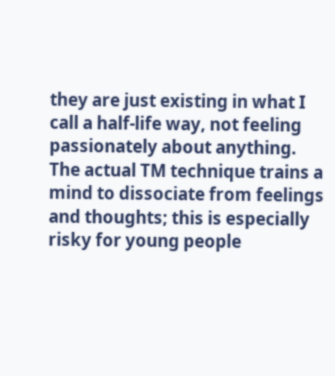they are just existing in what I call a half-life way, not feeling passionately about anything. The actual TM technique trains a mind to dissociate from feelings and thoughts; this is especially risky for young people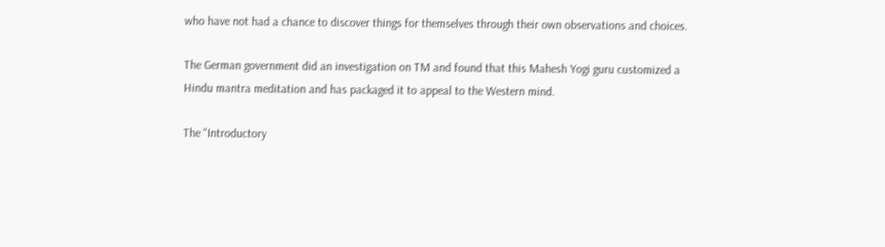who have not had a chance to discover things for themselves through their own observations and choices.

The German government did an investigation on TM and found that this Mahesh Yogi guru customized a Hindu mantra meditation and has packaged it to appeal to the Western mind.

The "Introductory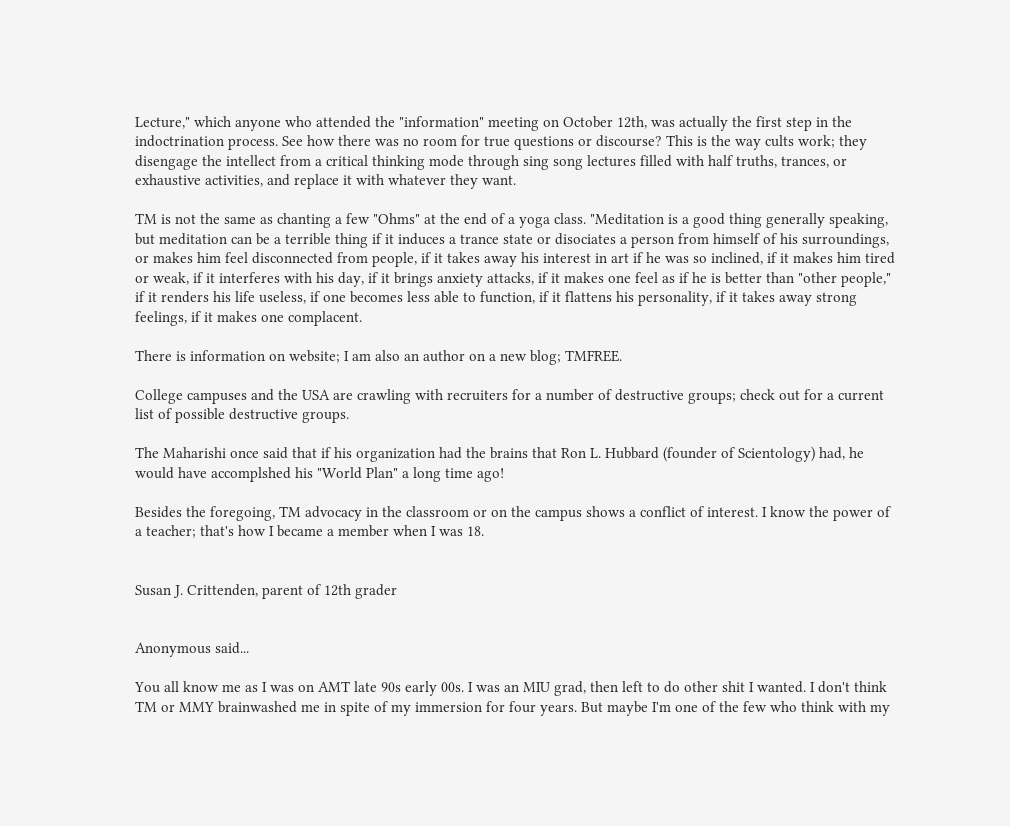Lecture," which anyone who attended the "information" meeting on October 12th, was actually the first step in the indoctrination process. See how there was no room for true questions or discourse? This is the way cults work; they disengage the intellect from a critical thinking mode through sing song lectures filled with half truths, trances, or exhaustive activities, and replace it with whatever they want.

TM is not the same as chanting a few "Ohms" at the end of a yoga class. "Meditation is a good thing generally speaking, but meditation can be a terrible thing if it induces a trance state or disociates a person from himself of his surroundings, or makes him feel disconnected from people, if it takes away his interest in art if he was so inclined, if it makes him tired or weak, if it interferes with his day, if it brings anxiety attacks, if it makes one feel as if he is better than "other people," if it renders his life useless, if one becomes less able to function, if it flattens his personality, if it takes away strong feelings, if it makes one complacent.

There is information on website; I am also an author on a new blog; TMFREE.

College campuses and the USA are crawling with recruiters for a number of destructive groups; check out for a current list of possible destructive groups.

The Maharishi once said that if his organization had the brains that Ron L. Hubbard (founder of Scientology) had, he would have accomplshed his "World Plan" a long time ago!

Besides the foregoing, TM advocacy in the classroom or on the campus shows a conflict of interest. I know the power of a teacher; that's how I became a member when I was 18.


Susan J. Crittenden, parent of 12th grader


Anonymous said...

You all know me as I was on AMT late 90s early 00s. I was an MIU grad, then left to do other shit I wanted. I don't think TM or MMY brainwashed me in spite of my immersion for four years. But maybe I'm one of the few who think with my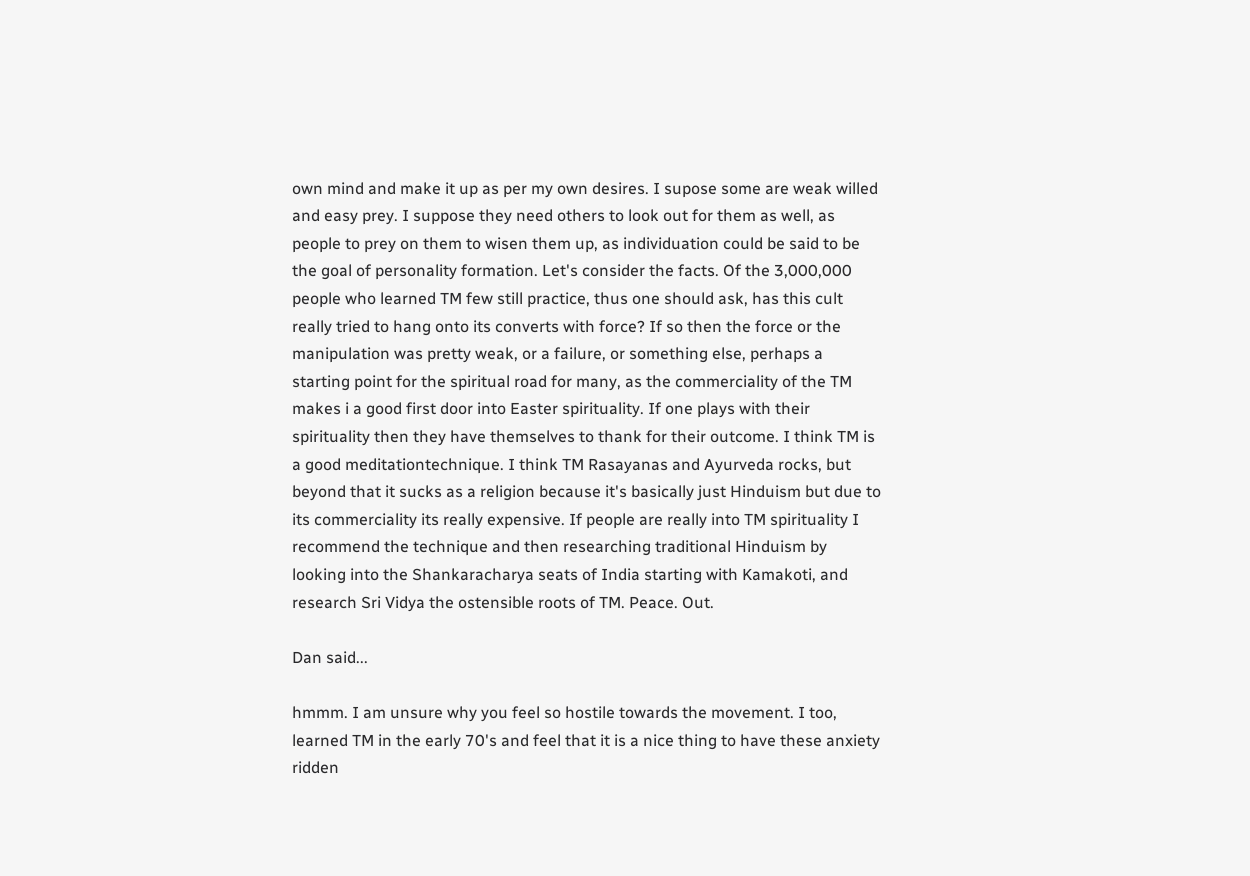own mind and make it up as per my own desires. I supose some are weak willed and easy prey. I suppose they need others to look out for them as well, as people to prey on them to wisen them up, as individuation could be said to be the goal of personality formation. Let's consider the facts. Of the 3,000,000 people who learned TM few still practice, thus one should ask, has this cult really tried to hang onto its converts with force? If so then the force or the manipulation was pretty weak, or a failure, or something else, perhaps a starting point for the spiritual road for many, as the commerciality of the TM makes i a good first door into Easter spirituality. If one plays with their spirituality then they have themselves to thank for their outcome. I think TM is a good meditationtechnique. I think TM Rasayanas and Ayurveda rocks, but beyond that it sucks as a religion because it's basically just Hinduism but due to its commerciality its really expensive. If people are really into TM spirituality I recommend the technique and then researching traditional Hinduism by looking into the Shankaracharya seats of India starting with Kamakoti, and research Sri Vidya the ostensible roots of TM. Peace. Out.

Dan said...

hmmm. I am unsure why you feel so hostile towards the movement. I too, learned TM in the early 70's and feel that it is a nice thing to have these anxiety ridden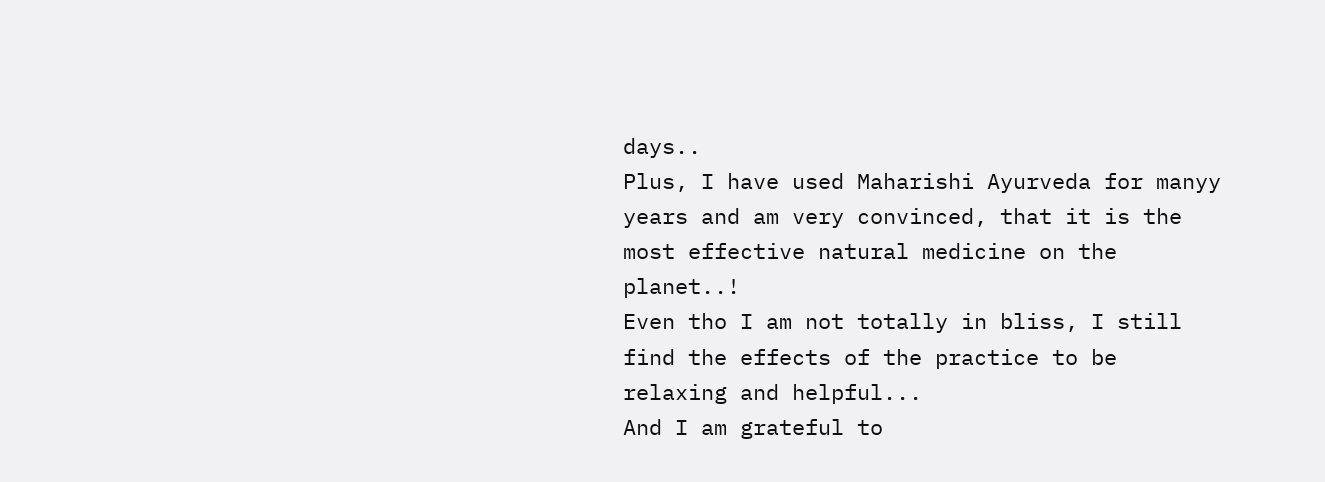days..
Plus, I have used Maharishi Ayurveda for manyy years and am very convinced, that it is the most effective natural medicine on the planet..!
Even tho I am not totally in bliss, I still find the effects of the practice to be relaxing and helpful...
And I am grateful to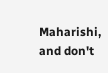Maharishi, and don't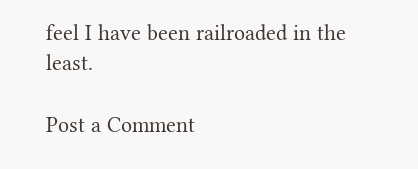feel I have been railroaded in the least.

Post a Comment